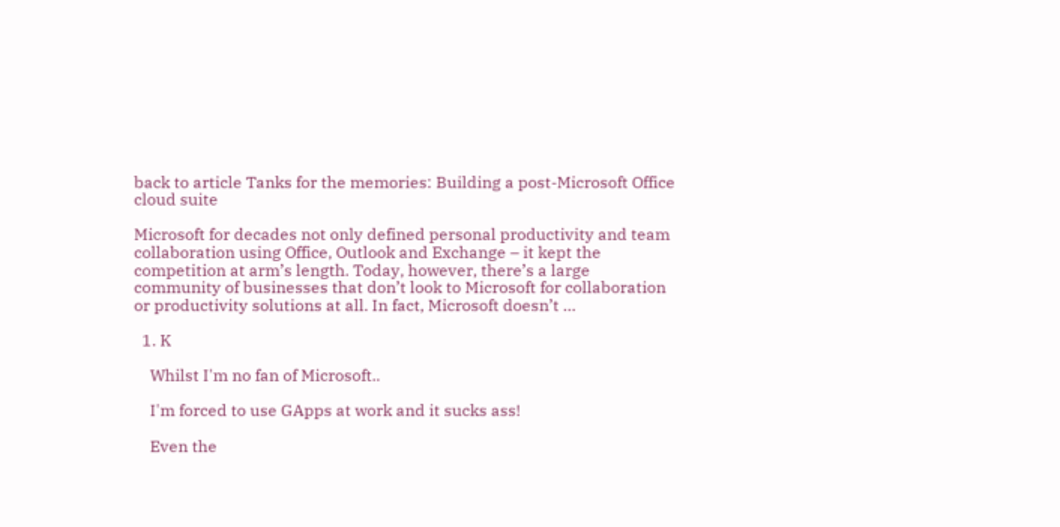back to article Tanks for the memories: Building a post-Microsoft Office cloud suite

Microsoft for decades not only defined personal productivity and team collaboration using Office, Outlook and Exchange – it kept the competition at arm’s length. Today, however, there’s a large community of businesses that don’t look to Microsoft for collaboration or productivity solutions at all. In fact, Microsoft doesn’t …

  1. K

    Whilst I'm no fan of Microsoft..

    I'm forced to use GApps at work and it sucks ass!

    Even the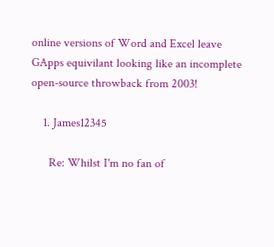online versions of Word and Excel leave GApps equivilant looking like an incomplete open-source throwback from 2003!

    1. James12345

      Re: Whilst I'm no fan of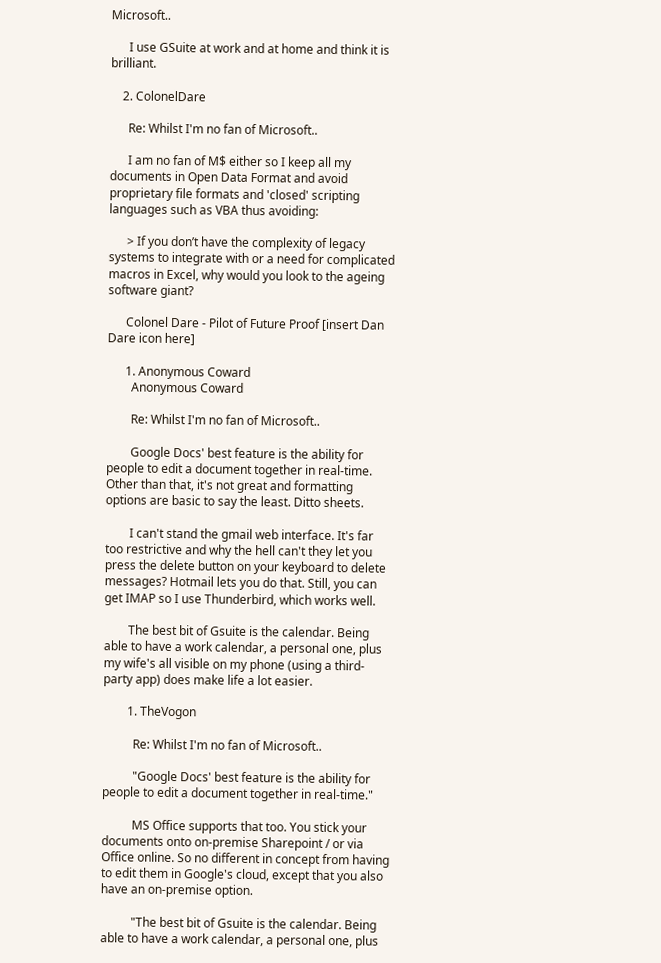Microsoft..

      I use GSuite at work and at home and think it is brilliant.

    2. ColonelDare

      Re: Whilst I'm no fan of Microsoft..

      I am no fan of M$ either so I keep all my documents in Open Data Format and avoid proprietary file formats and 'closed' scripting languages such as VBA thus avoiding:

      > If you don’t have the complexity of legacy systems to integrate with or a need for complicated macros in Excel, why would you look to the ageing software giant?

      Colonel Dare - Pilot of Future Proof [insert Dan Dare icon here]

      1. Anonymous Coward
        Anonymous Coward

        Re: Whilst I'm no fan of Microsoft..

        Google Docs' best feature is the ability for people to edit a document together in real-time. Other than that, it's not great and formatting options are basic to say the least. Ditto sheets.

        I can't stand the gmail web interface. It's far too restrictive and why the hell can't they let you press the delete button on your keyboard to delete messages? Hotmail lets you do that. Still, you can get IMAP so I use Thunderbird, which works well.

        The best bit of Gsuite is the calendar. Being able to have a work calendar, a personal one, plus my wife's all visible on my phone (using a third-party app) does make life a lot easier.

        1. TheVogon

          Re: Whilst I'm no fan of Microsoft..

          "Google Docs' best feature is the ability for people to edit a document together in real-time."

          MS Office supports that too. You stick your documents onto on-premise Sharepoint / or via Office online. So no different in concept from having to edit them in Google's cloud, except that you also have an on-premise option.

          "The best bit of Gsuite is the calendar. Being able to have a work calendar, a personal one, plus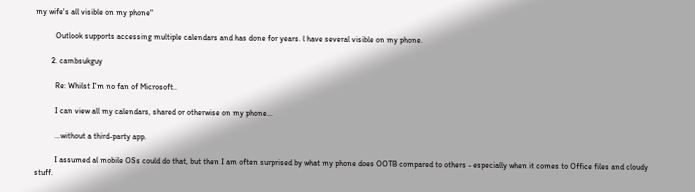my wife's all visible on my phone"

          Outlook supports accessing multiple calendars and has done for years. l have several visible on my phone.

        2. cambsukguy

          Re: Whilst I'm no fan of Microsoft..

          I can view all my calendars, shared or otherwise on my phone...

          ...without a third-party app.

          I assumed al mobile OSs could do that, but then I am often surprised by what my phone does OOTB compared to others - especially when it comes to Office files and cloudy stuff.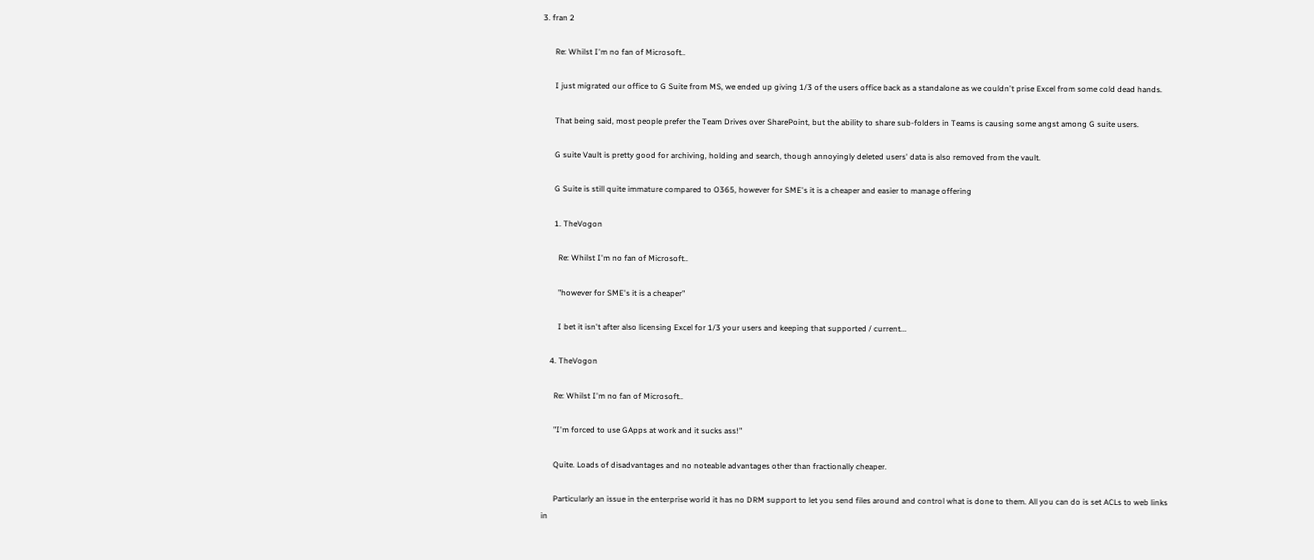3. fran 2

      Re: Whilst I'm no fan of Microsoft..

      I just migrated our office to G Suite from MS, we ended up giving 1/3 of the users office back as a standalone as we couldn't prise Excel from some cold dead hands.

      That being said, most people prefer the Team Drives over SharePoint, but the ability to share sub-folders in Teams is causing some angst among G suite users.

      G suite Vault is pretty good for archiving, holding and search, though annoyingly deleted users' data is also removed from the vault.

      G Suite is still quite immature compared to O365, however for SME's it is a cheaper and easier to manage offering

      1. TheVogon

        Re: Whilst I'm no fan of Microsoft..

        "however for SME's it is a cheaper"

        I bet it isn't after also licensing Excel for 1/3 your users and keeping that supported / current...

    4. TheVogon

      Re: Whilst I'm no fan of Microsoft..

      "I'm forced to use GApps at work and it sucks ass!"

      Quite. Loads of disadvantages and no noteable advantages other than fractionally cheaper.

      Particularly an issue in the enterprise world it has no DRM support to let you send files around and control what is done to them. All you can do is set ACLs to web links in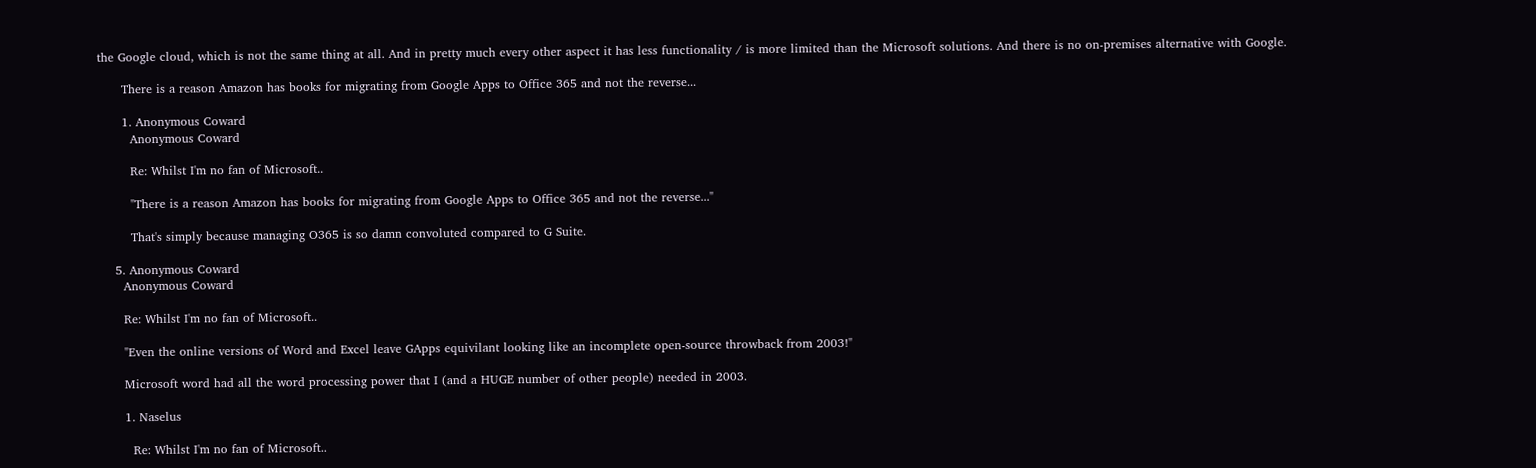the Google cloud, which is not the same thing at all. And in pretty much every other aspect it has less functionality / is more limited than the Microsoft solutions. And there is no on-premises alternative with Google.

      There is a reason Amazon has books for migrating from Google Apps to Office 365 and not the reverse...

      1. Anonymous Coward
        Anonymous Coward

        Re: Whilst I'm no fan of Microsoft..

        "There is a reason Amazon has books for migrating from Google Apps to Office 365 and not the reverse..."

        That's simply because managing O365 is so damn convoluted compared to G Suite.

    5. Anonymous Coward
      Anonymous Coward

      Re: Whilst I'm no fan of Microsoft..

      "Even the online versions of Word and Excel leave GApps equivilant looking like an incomplete open-source throwback from 2003!"

      Microsoft word had all the word processing power that I (and a HUGE number of other people) needed in 2003.

      1. Naselus

        Re: Whilst I'm no fan of Microsoft..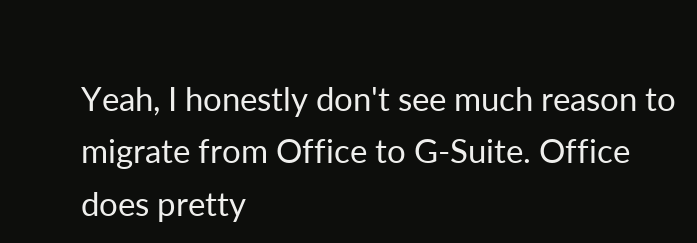Yeah, I honestly don't see much reason to migrate from Office to G-Suite. Office does pretty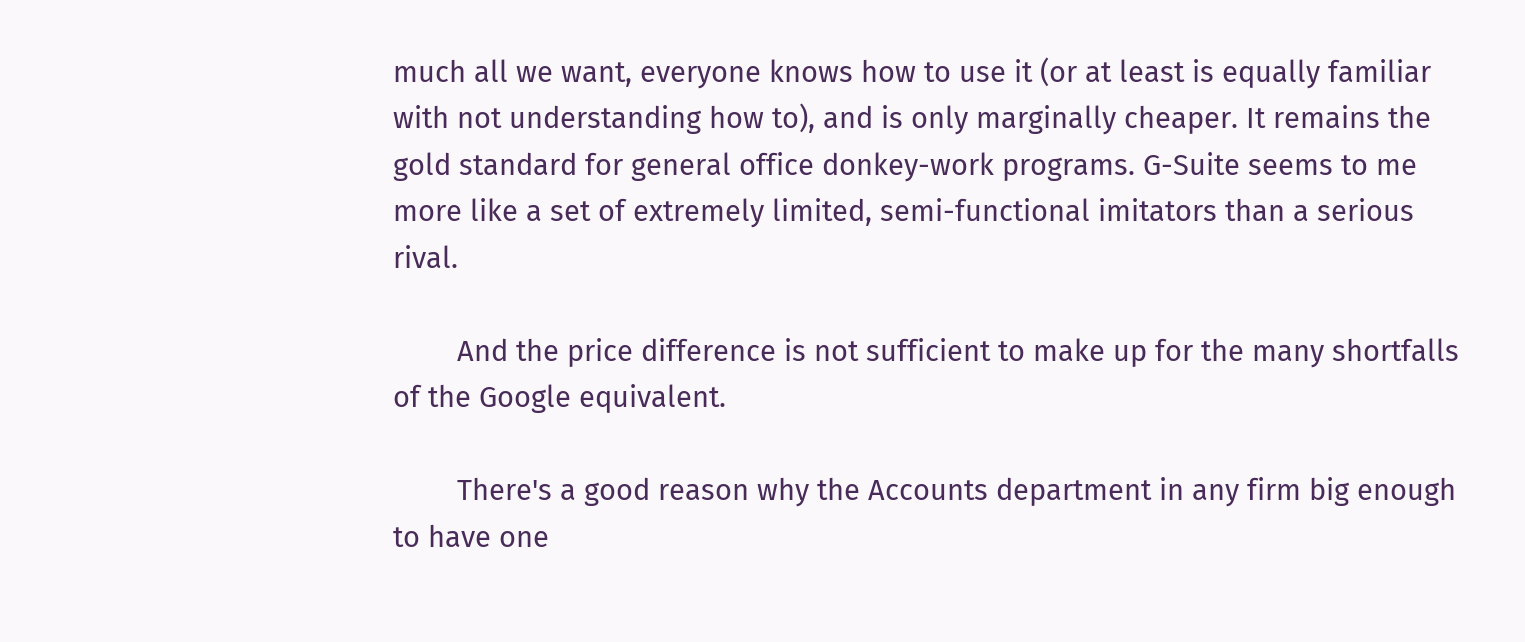much all we want, everyone knows how to use it (or at least is equally familiar with not understanding how to), and is only marginally cheaper. It remains the gold standard for general office donkey-work programs. G-Suite seems to me more like a set of extremely limited, semi-functional imitators than a serious rival.

        And the price difference is not sufficient to make up for the many shortfalls of the Google equivalent.

        There's a good reason why the Accounts department in any firm big enough to have one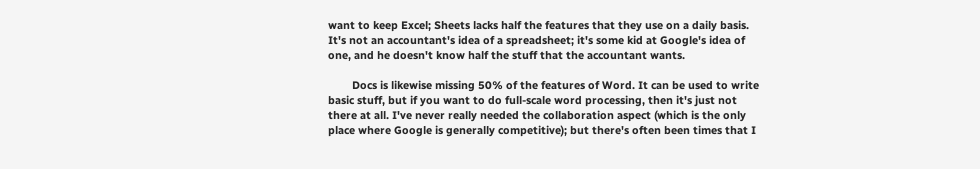want to keep Excel; Sheets lacks half the features that they use on a daily basis. It's not an accountant's idea of a spreadsheet; it's some kid at Google's idea of one, and he doesn't know half the stuff that the accountant wants.

        Docs is likewise missing 50% of the features of Word. It can be used to write basic stuff, but if you want to do full-scale word processing, then it's just not there at all. I've never really needed the collaboration aspect (which is the only place where Google is generally competitive); but there's often been times that I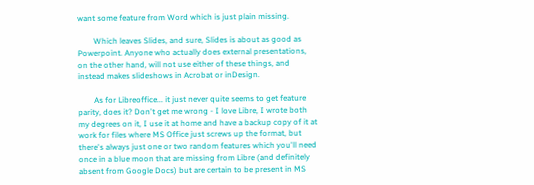want some feature from Word which is just plain missing.

        Which leaves Slides, and sure, Slides is about as good as Powerpoint. Anyone who actually does external presentations, on the other hand, will not use either of these things, and instead makes slideshows in Acrobat or inDesign.

        As for Libreoffice... it just never quite seems to get feature parity, does it? Don't get me wrong - I love Libre, I wrote both my degrees on it, I use it at home and have a backup copy of it at work for files where MS Office just screws up the format, but there's always just one or two random features which you'll need once in a blue moon that are missing from Libre (and definitely absent from Google Docs) but are certain to be present in MS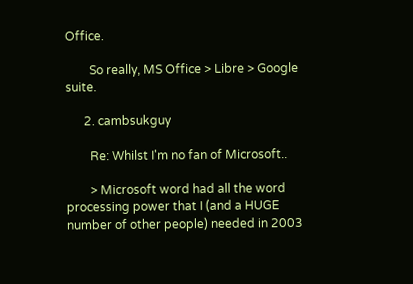Office.

        So really, MS Office > Libre > Google suite.

      2. cambsukguy

        Re: Whilst I'm no fan of Microsoft..

        > Microsoft word had all the word processing power that I (and a HUGE number of other people) needed in 2003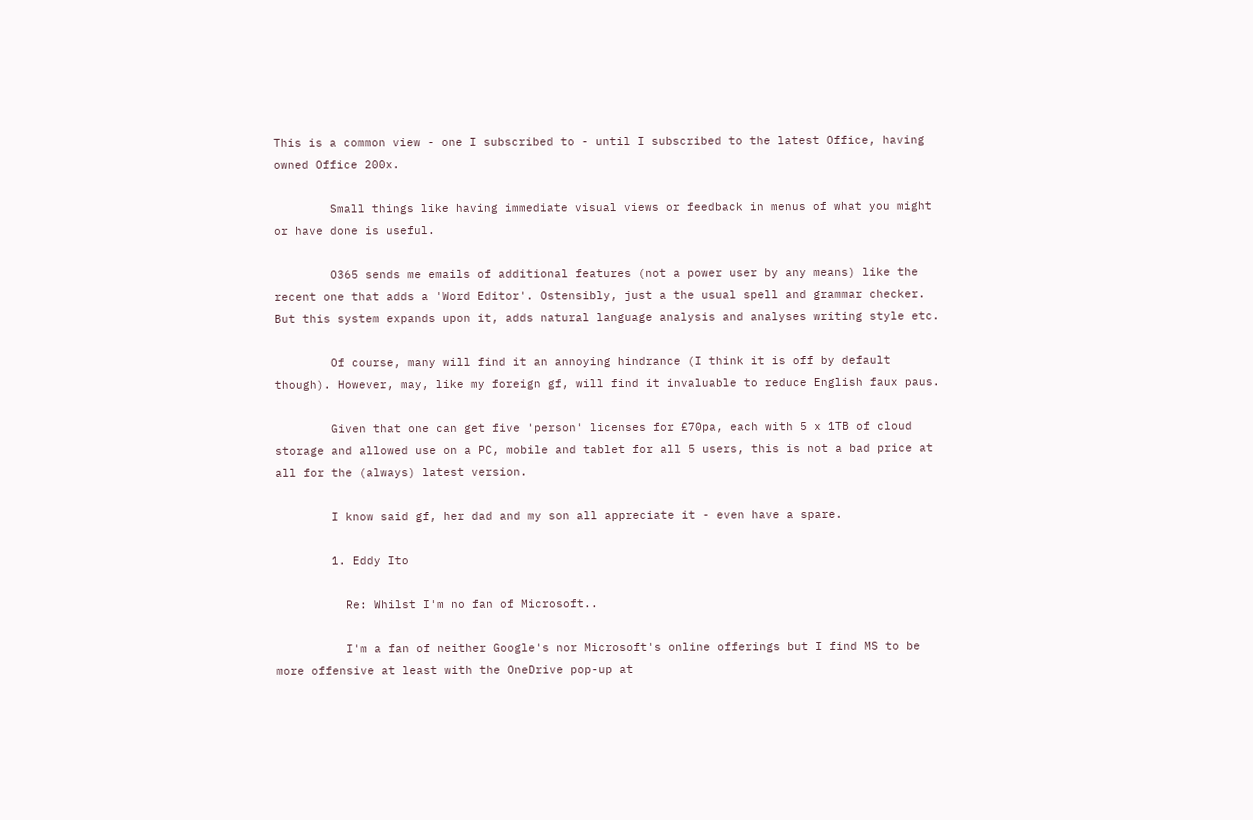This is a common view - one I subscribed to - until I subscribed to the latest Office, having owned Office 200x.

        Small things like having immediate visual views or feedback in menus of what you might or have done is useful.

        O365 sends me emails of additional features (not a power user by any means) like the recent one that adds a 'Word Editor'. Ostensibly, just a the usual spell and grammar checker. But this system expands upon it, adds natural language analysis and analyses writing style etc.

        Of course, many will find it an annoying hindrance (I think it is off by default though). However, may, like my foreign gf, will find it invaluable to reduce English faux paus.

        Given that one can get five 'person' licenses for £70pa, each with 5 x 1TB of cloud storage and allowed use on a PC, mobile and tablet for all 5 users, this is not a bad price at all for the (always) latest version.

        I know said gf, her dad and my son all appreciate it - even have a spare.

        1. Eddy Ito

          Re: Whilst I'm no fan of Microsoft..

          I'm a fan of neither Google's nor Microsoft's online offerings but I find MS to be more offensive at least with the OneDrive pop-up at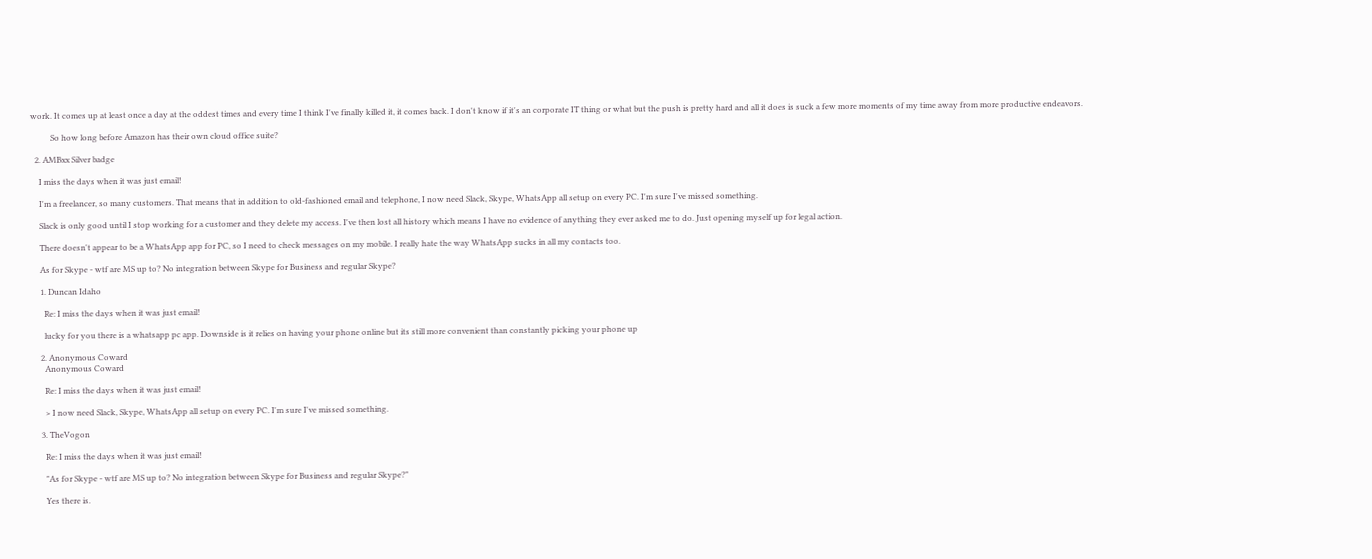work. It comes up at least once a day at the oddest times and every time I think I've finally killed it, it comes back. I don't know if it's an corporate IT thing or what but the push is pretty hard and all it does is suck a few more moments of my time away from more productive endeavors.

          So how long before Amazon has their own cloud office suite?

  2. AMBxx Silver badge

    I miss the days when it was just email!

    I'm a freelancer, so many customers. That means that in addition to old-fashioned email and telephone, I now need Slack, Skype, WhatsApp all setup on every PC. I'm sure I've missed something.

    Slack is only good until I stop working for a customer and they delete my access. I've then lost all history which means I have no evidence of anything they ever asked me to do. Just opening myself up for legal action.

    There doesn't appear to be a WhatsApp app for PC, so I need to check messages on my mobile. I really hate the way WhatsApp sucks in all my contacts too.

    As for Skype - wtf are MS up to? No integration between Skype for Business and regular Skype?

    1. Duncan Idaho

      Re: I miss the days when it was just email!

      lucky for you there is a whatsapp pc app. Downside is it relies on having your phone online but its still more convenient than constantly picking your phone up

    2. Anonymous Coward
      Anonymous Coward

      Re: I miss the days when it was just email!

      > I now need Slack, Skype, WhatsApp all setup on every PC. I'm sure I've missed something.

    3. TheVogon

      Re: I miss the days when it was just email!

      "As for Skype - wtf are MS up to? No integration between Skype for Business and regular Skype?"

      Yes there is.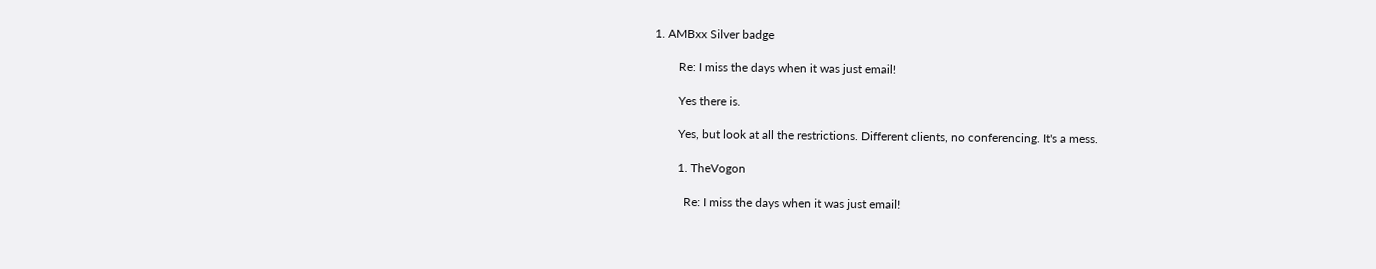1. AMBxx Silver badge

        Re: I miss the days when it was just email!

        Yes there is.

        Yes, but look at all the restrictions. Different clients, no conferencing. It's a mess.

        1. TheVogon

          Re: I miss the days when it was just email!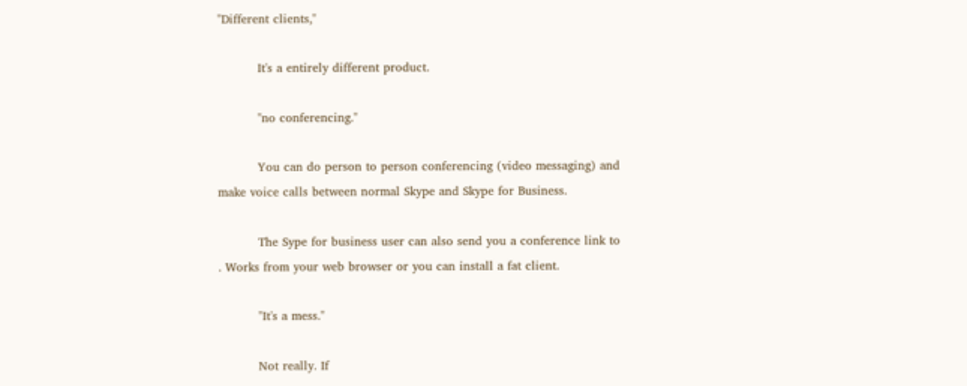"Different clients,"

          It's a entirely different product.

          "no conferencing."

          You can do person to person conferencing (video messaging) and make voice calls between normal Skype and Skype for Business.

          The Sype for business user can also send you a conference link to . Works from your web browser or you can install a fat client.

          "It's a mess."

          Not really. If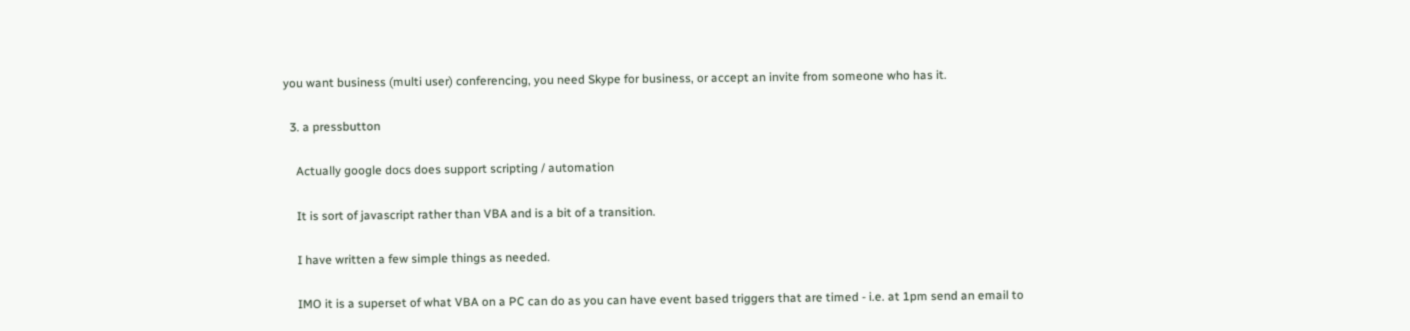you want business (multi user) conferencing, you need Skype for business, or accept an invite from someone who has it.

  3. a pressbutton

    Actually google docs does support scripting / automation

    It is sort of javascript rather than VBA and is a bit of a transition.

    I have written a few simple things as needed.

    IMO it is a superset of what VBA on a PC can do as you can have event based triggers that are timed - i.e. at 1pm send an email to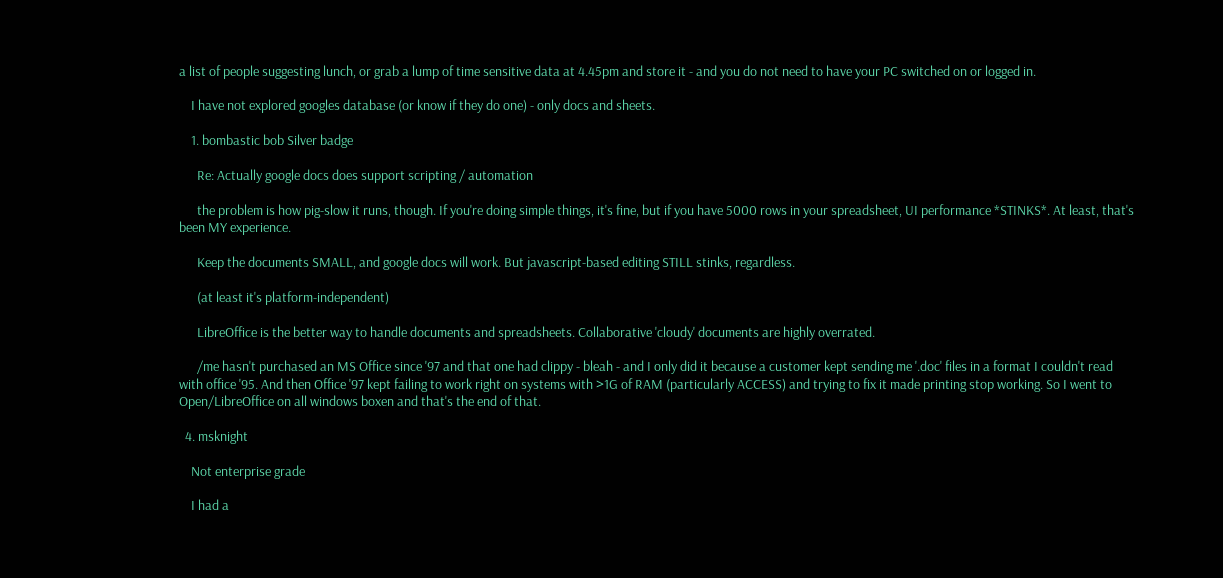a list of people suggesting lunch, or grab a lump of time sensitive data at 4.45pm and store it - and you do not need to have your PC switched on or logged in.

    I have not explored googles database (or know if they do one) - only docs and sheets.

    1. bombastic bob Silver badge

      Re: Actually google docs does support scripting / automation

      the problem is how pig-slow it runs, though. If you're doing simple things, it's fine, but if you have 5000 rows in your spreadsheet, UI performance *STINKS*. At least, that's been MY experience.

      Keep the documents SMALL, and google docs will work. But javascript-based editing STILL stinks, regardless.

      (at least it's platform-independent)

      LibreOffice is the better way to handle documents and spreadsheets. Collaborative 'cloudy' documents are highly overrated.

      /me hasn't purchased an MS Office since '97 and that one had clippy - bleah - and I only did it because a customer kept sending me '.doc' files in a format I couldn't read with office '95. And then Office '97 kept failing to work right on systems with >1G of RAM (particularly ACCESS) and trying to fix it made printing stop working. So I went to Open/LibreOffice on all windows boxen and that's the end of that.

  4. msknight

    Not enterprise grade

    I had a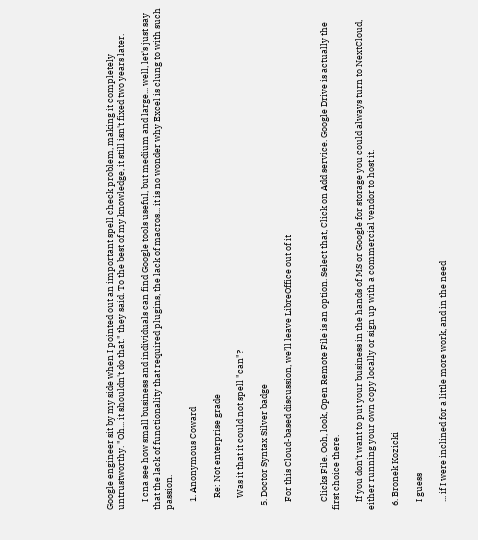Google engineer sit by my side when I pointed out an important spell check problem, making it completely untrustworthy. "Oh... it shouldn't do that." they said. To the best of my knowledge, it still isn't fixed two years later.

    I cna see how small business and individuals can find Google tools useful, but medium and large... well, let's just say that the lack of functionality that required plugins, the lack of macros... it is no wonder why Excel is clung to with such passion.

    1. Anonymous Coward

      Re: Not enterprise grade

      Was it that it could not spell "can"?

  5. Doctor Syntax Silver badge

    For this Cloud-based discussion, we’ll leave LibreOffice out of it


    Clicks File. Ooh, look, Open Remote File is an option. Select that, Click on Add service. Google Drive is actually the first choice there.

    If you don't want to put your business in the hands of MS or Google for storage you could always turn to NextCloud, either running your own copy locally or sign up with a commercial vendor to host it.

  6. Bronek Kozicki

    I guess

    ... if I were inclined for a little more work, and in the need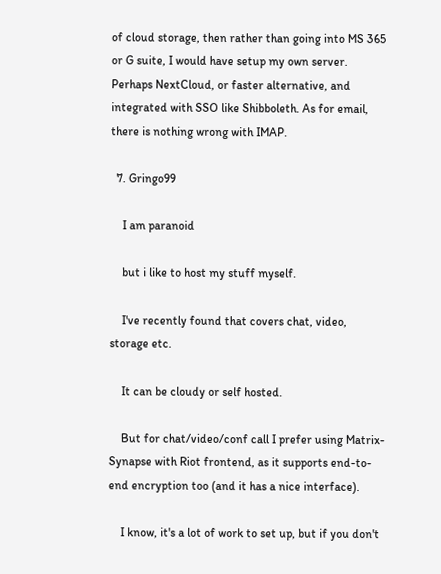of cloud storage, then rather than going into MS 365 or G suite, I would have setup my own server. Perhaps NextCloud, or faster alternative, and integrated with SSO like Shibboleth. As for email, there is nothing wrong with IMAP.

  7. Gringo99

    I am paranoid

    but i like to host my stuff myself.

    I've recently found that covers chat, video, storage etc.

    It can be cloudy or self hosted.

    But for chat/video/conf call I prefer using Matrix-Synapse with Riot frontend, as it supports end-to-end encryption too (and it has a nice interface).

    I know, it's a lot of work to set up, but if you don't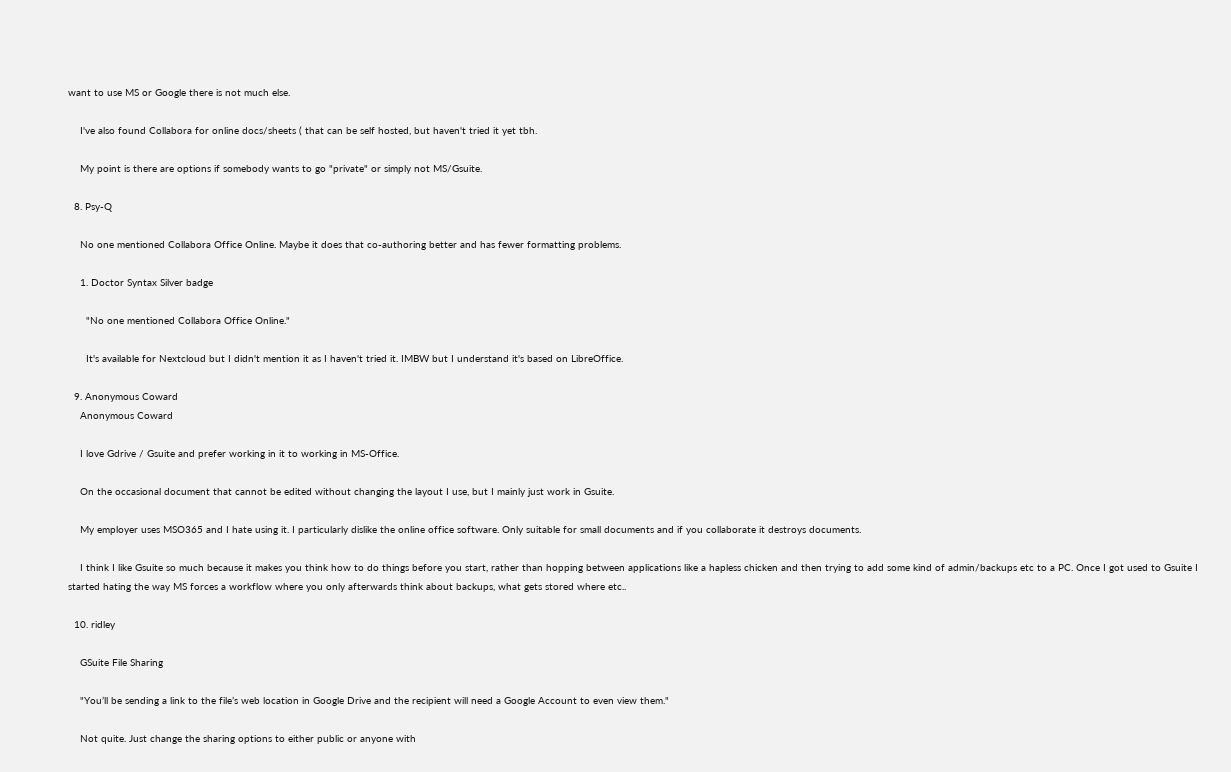want to use MS or Google there is not much else.

    I've also found Collabora for online docs/sheets ( that can be self hosted, but haven't tried it yet tbh.

    My point is there are options if somebody wants to go "private" or simply not MS/Gsuite.

  8. Psy-Q

    No one mentioned Collabora Office Online. Maybe it does that co-authoring better and has fewer formatting problems.

    1. Doctor Syntax Silver badge

      "No one mentioned Collabora Office Online."

      It's available for Nextcloud but I didn't mention it as I haven't tried it. IMBW but I understand it's based on LibreOffice.

  9. Anonymous Coward
    Anonymous Coward

    I love Gdrive / Gsuite and prefer working in it to working in MS-Office.

    On the occasional document that cannot be edited without changing the layout I use, but I mainly just work in Gsuite.

    My employer uses MSO365 and I hate using it. I particularly dislike the online office software. Only suitable for small documents and if you collaborate it destroys documents.

    I think I like Gsuite so much because it makes you think how to do things before you start, rather than hopping between applications like a hapless chicken and then trying to add some kind of admin/backups etc to a PC. Once I got used to Gsuite I started hating the way MS forces a workflow where you only afterwards think about backups, what gets stored where etc..

  10. ridley

    GSuite File Sharing

    "You’ll be sending a link to the file’s web location in Google Drive and the recipient will need a Google Account to even view them."

    Not quite. Just change the sharing options to either public or anyone with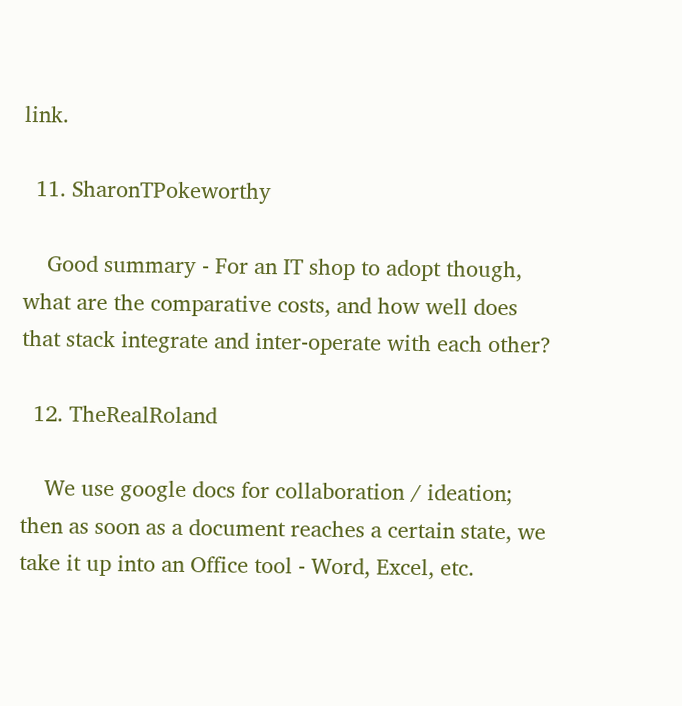link.

  11. SharonTPokeworthy

    Good summary - For an IT shop to adopt though, what are the comparative costs, and how well does that stack integrate and inter-operate with each other?

  12. TheRealRoland

    We use google docs for collaboration / ideation; then as soon as a document reaches a certain state, we take it up into an Office tool - Word, Excel, etc.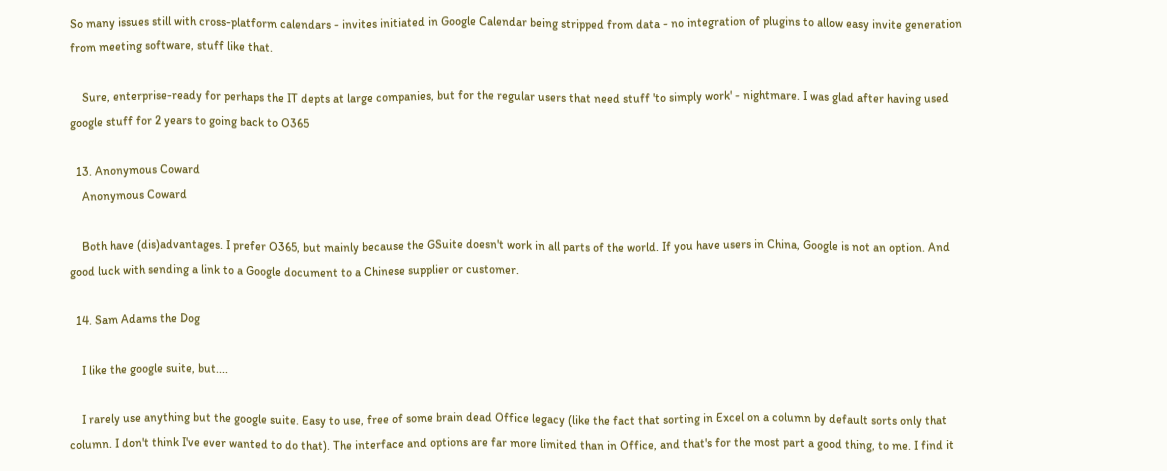So many issues still with cross-platform calendars - invites initiated in Google Calendar being stripped from data - no integration of plugins to allow easy invite generation from meeting software, stuff like that.

    Sure, enterprise-ready for perhaps the IT depts at large companies, but for the regular users that need stuff 'to simply work' - nightmare. I was glad after having used google stuff for 2 years to going back to O365

  13. Anonymous Coward
    Anonymous Coward

    Both have (dis)advantages. I prefer O365, but mainly because the GSuite doesn't work in all parts of the world. If you have users in China, Google is not an option. And good luck with sending a link to a Google document to a Chinese supplier or customer.

  14. Sam Adams the Dog

    I like the google suite, but....

    I rarely use anything but the google suite. Easy to use, free of some brain dead Office legacy (like the fact that sorting in Excel on a column by default sorts only that column. I don't think I've ever wanted to do that). The interface and options are far more limited than in Office, and that's for the most part a good thing, to me. I find it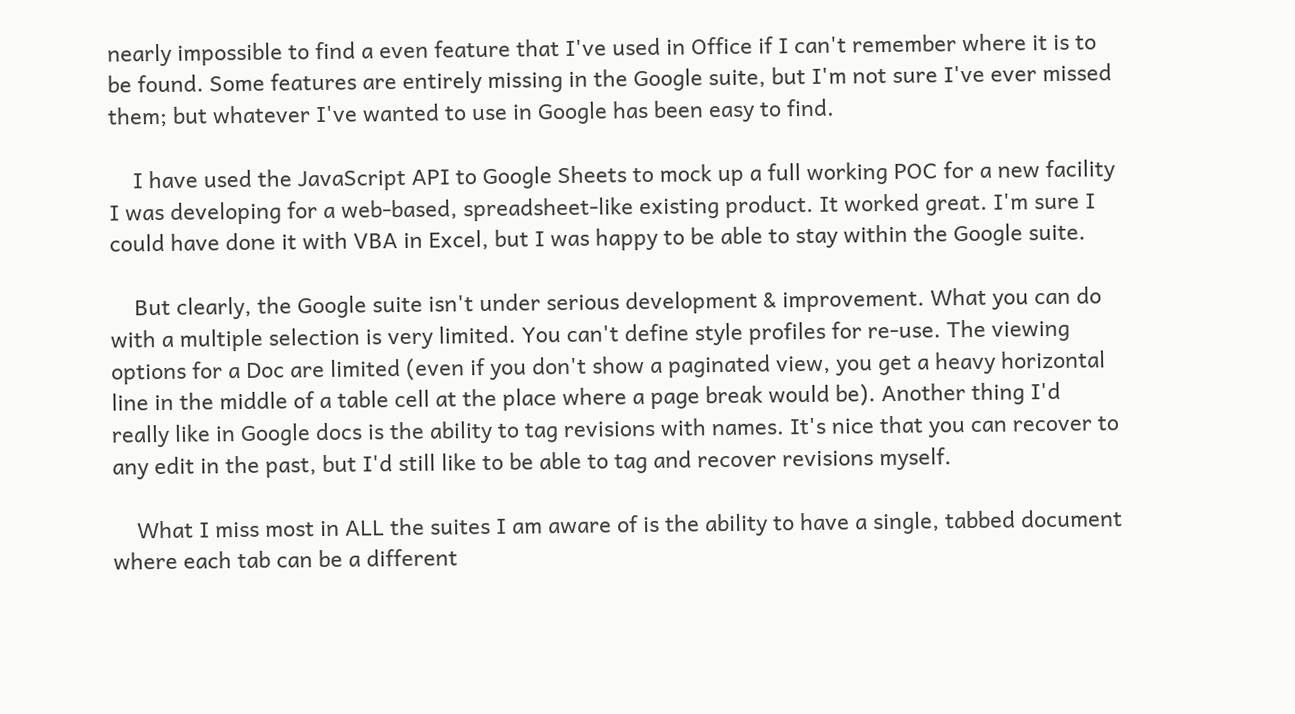nearly impossible to find a even feature that I've used in Office if I can't remember where it is to be found. Some features are entirely missing in the Google suite, but I'm not sure I've ever missed them; but whatever I've wanted to use in Google has been easy to find.

    I have used the JavaScript API to Google Sheets to mock up a full working POC for a new facility I was developing for a web-based, spreadsheet-like existing product. It worked great. I'm sure I could have done it with VBA in Excel, but I was happy to be able to stay within the Google suite.

    But clearly, the Google suite isn't under serious development & improvement. What you can do with a multiple selection is very limited. You can't define style profiles for re-use. The viewing options for a Doc are limited (even if you don't show a paginated view, you get a heavy horizontal line in the middle of a table cell at the place where a page break would be). Another thing I'd really like in Google docs is the ability to tag revisions with names. It's nice that you can recover to any edit in the past, but I'd still like to be able to tag and recover revisions myself.

    What I miss most in ALL the suites I am aware of is the ability to have a single, tabbed document where each tab can be a different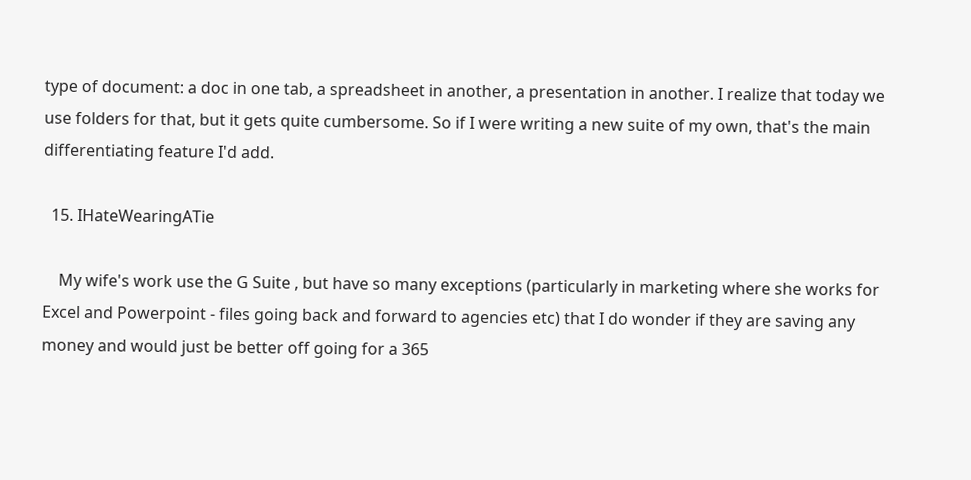type of document: a doc in one tab, a spreadsheet in another, a presentation in another. I realize that today we use folders for that, but it gets quite cumbersome. So if I were writing a new suite of my own, that's the main differentiating feature I'd add.

  15. IHateWearingATie

    My wife's work use the G Suite , but have so many exceptions (particularly in marketing where she works for Excel and Powerpoint - files going back and forward to agencies etc) that I do wonder if they are saving any money and would just be better off going for a 365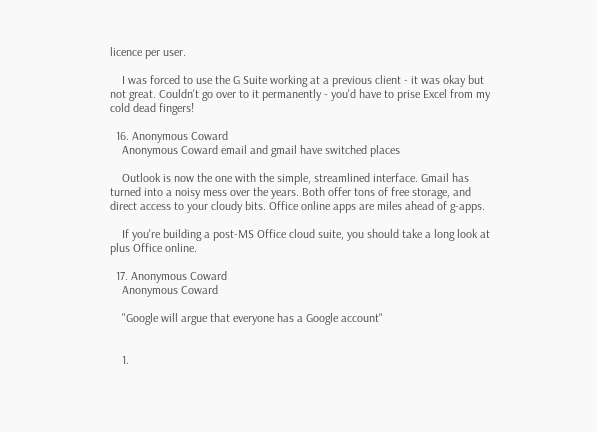licence per user.

    I was forced to use the G Suite working at a previous client - it was okay but not great. Couldn't go over to it permanently - you'd have to prise Excel from my cold dead fingers!

  16. Anonymous Coward
    Anonymous Coward email and gmail have switched places

    Outlook is now the one with the simple, streamlined interface. Gmail has turned into a noisy mess over the years. Both offer tons of free storage, and direct access to your cloudy bits. Office online apps are miles ahead of g-apps.

    If you're building a post-MS Office cloud suite, you should take a long look at plus Office online.

  17. Anonymous Coward
    Anonymous Coward

    "Google will argue that everyone has a Google account"


    1.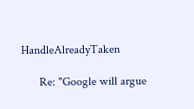HandleAlreadyTaken

      Re: "Google will argue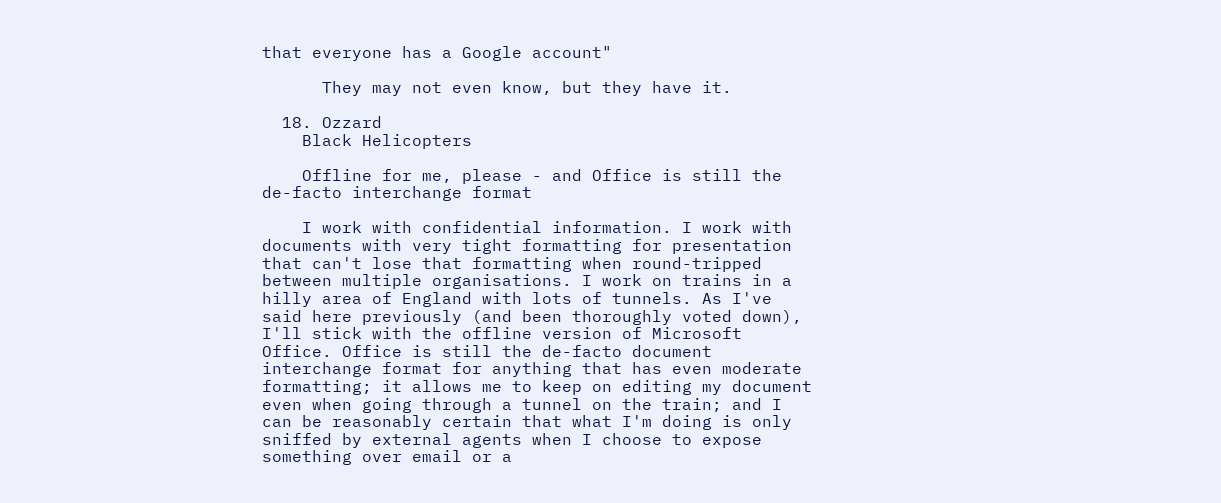that everyone has a Google account"

      They may not even know, but they have it.

  18. Ozzard
    Black Helicopters

    Offline for me, please - and Office is still the de-facto interchange format

    I work with confidential information. I work with documents with very tight formatting for presentation that can't lose that formatting when round-tripped between multiple organisations. I work on trains in a hilly area of England with lots of tunnels. As I've said here previously (and been thoroughly voted down), I'll stick with the offline version of Microsoft Office. Office is still the de-facto document interchange format for anything that has even moderate formatting; it allows me to keep on editing my document even when going through a tunnel on the train; and I can be reasonably certain that what I'm doing is only sniffed by external agents when I choose to expose something over email or a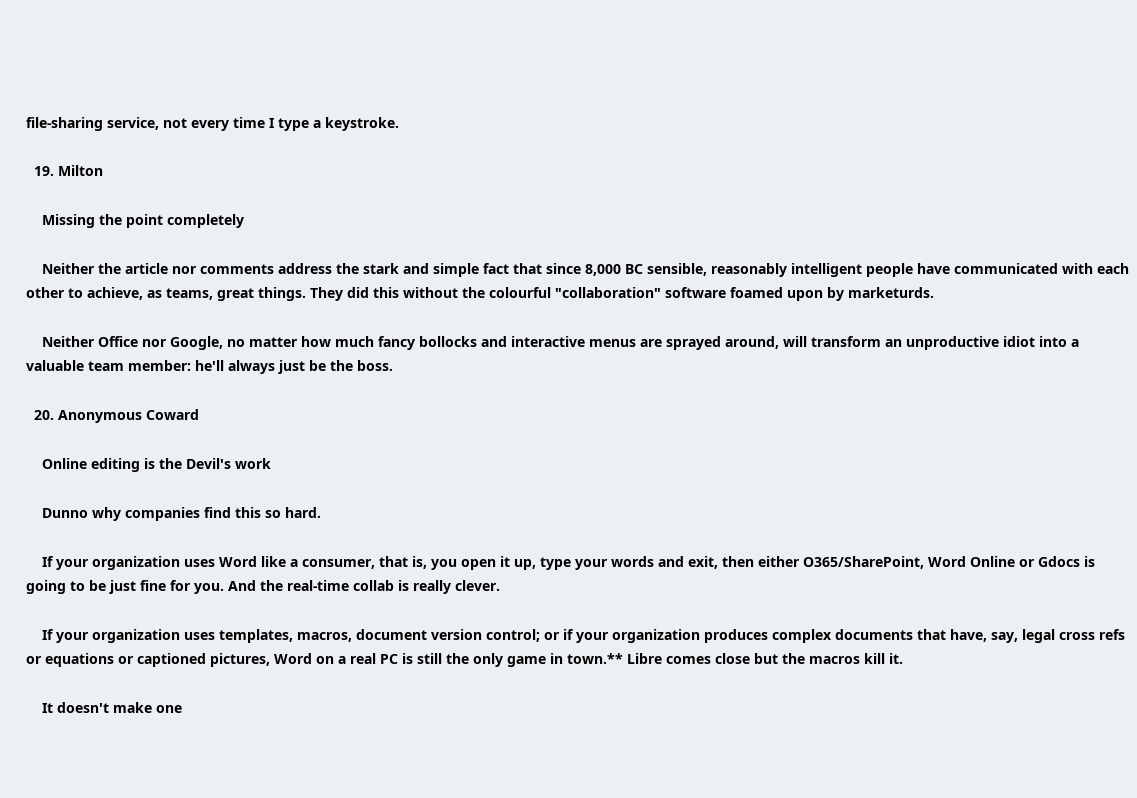file-sharing service, not every time I type a keystroke.

  19. Milton

    Missing the point completely

    Neither the article nor comments address the stark and simple fact that since 8,000 BC sensible, reasonably intelligent people have communicated with each other to achieve, as teams, great things. They did this without the colourful "collaboration" software foamed upon by marketurds.

    Neither Office nor Google, no matter how much fancy bollocks and interactive menus are sprayed around, will transform an unproductive idiot into a valuable team member: he'll always just be the boss.

  20. Anonymous Coward

    Online editing is the Devil's work

    Dunno why companies find this so hard.

    If your organization uses Word like a consumer, that is, you open it up, type your words and exit, then either O365/SharePoint, Word Online or Gdocs is going to be just fine for you. And the real-time collab is really clever.

    If your organization uses templates, macros, document version control; or if your organization produces complex documents that have, say, legal cross refs or equations or captioned pictures, Word on a real PC is still the only game in town.** Libre comes close but the macros kill it.

    It doesn't make one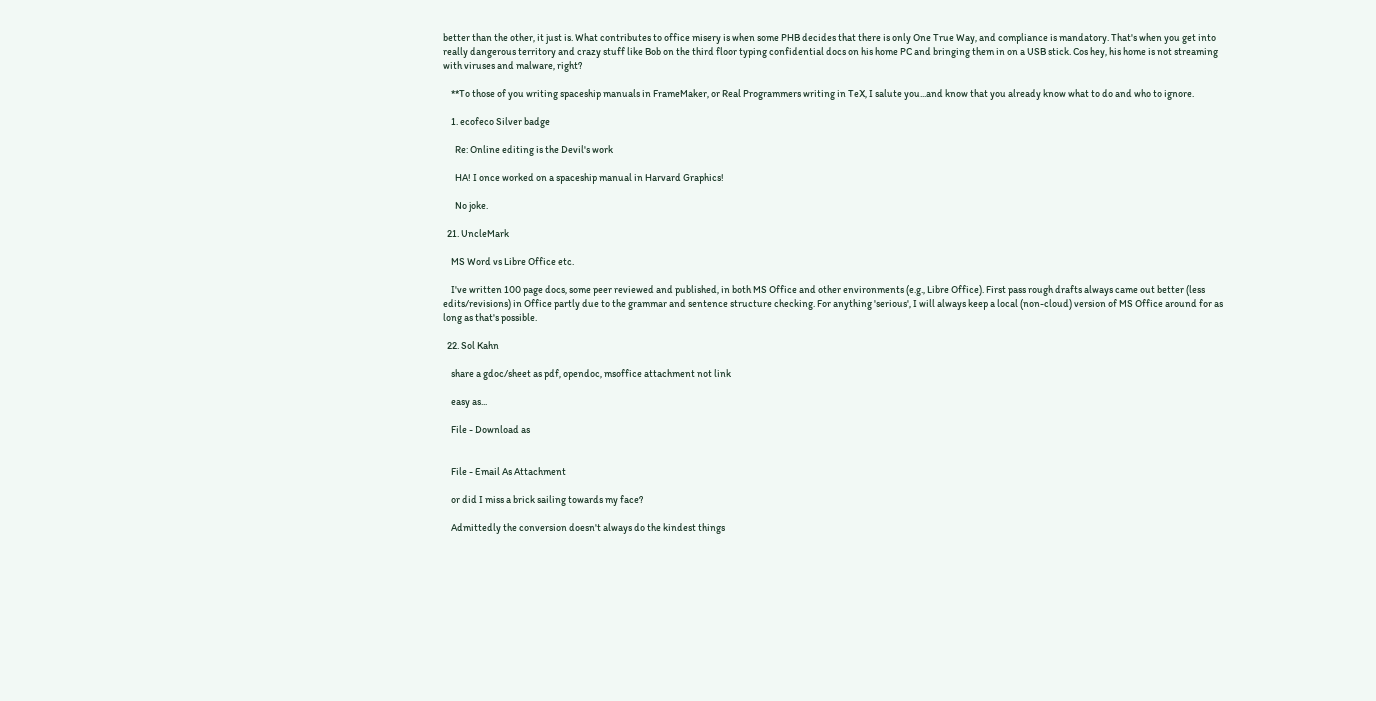better than the other, it just is. What contributes to office misery is when some PHB decides that there is only One True Way, and compliance is mandatory. That's when you get into really dangerous territory and crazy stuff like Bob on the third floor typing confidential docs on his home PC and bringing them in on a USB stick. Cos hey, his home is not streaming with viruses and malware, right?

    **To those of you writing spaceship manuals in FrameMaker, or Real Programmers writing in TeX, I salute you...and know that you already know what to do and who to ignore.

    1. ecofeco Silver badge

      Re: Online editing is the Devil's work

      HA! I once worked on a spaceship manual in Harvard Graphics!

      No joke.

  21. UncleMark

    MS Word vs Libre Office etc.

    I've written 100 page docs, some peer reviewed and published, in both MS Office and other environments (e.g., Libre Office). First pass rough drafts always came out better (less edits/revisions) in Office partly due to the grammar and sentence structure checking. For anything 'serious', I will always keep a local (non-cloud) version of MS Office around for as long as that's possible.

  22. Sol Kahn

    share a gdoc/sheet as pdf, opendoc, msoffice attachment not link

    easy as...

    File - Download as


    File - Email As Attachment

    or did I miss a brick sailing towards my face?

    Admittedly the conversion doesn't always do the kindest things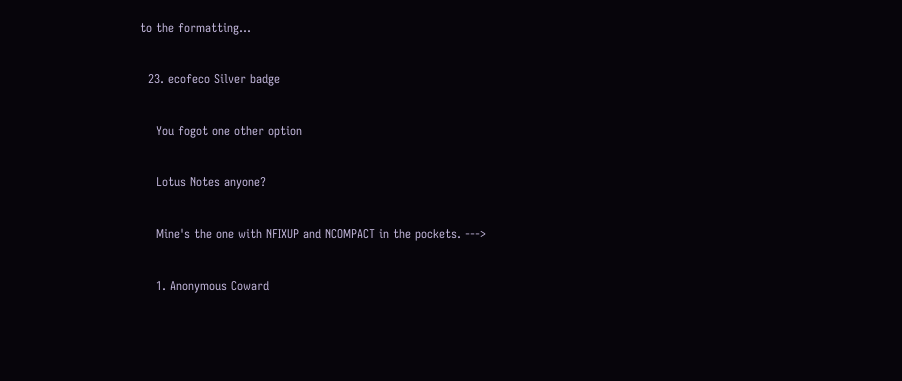to the formatting...

  23. ecofeco Silver badge

    You fogot one other option

    Lotus Notes anyone?

    Mine's the one with NFIXUP and NCOMPACT in the pockets. --->

    1. Anonymous Coward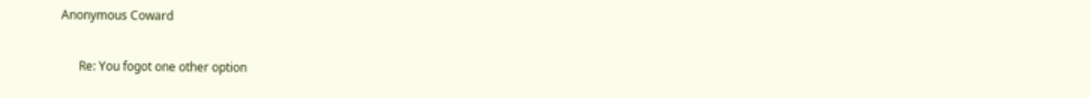Anonymous Coward

      Re: You fogot one other option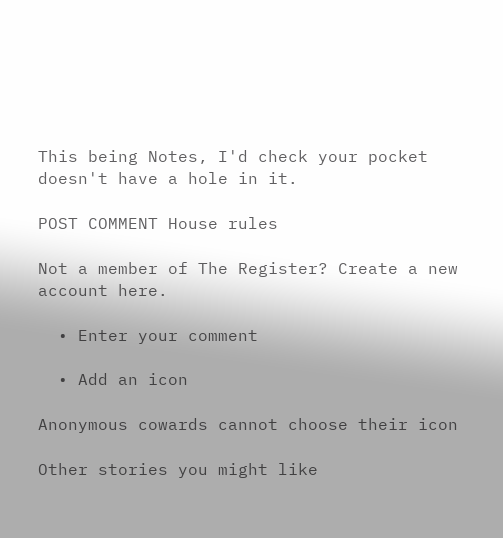This being Notes, I'd check your pocket doesn't have a hole in it.

POST COMMENT House rules

Not a member of The Register? Create a new account here.

  • Enter your comment

  • Add an icon

Anonymous cowards cannot choose their icon

Other stories you might like